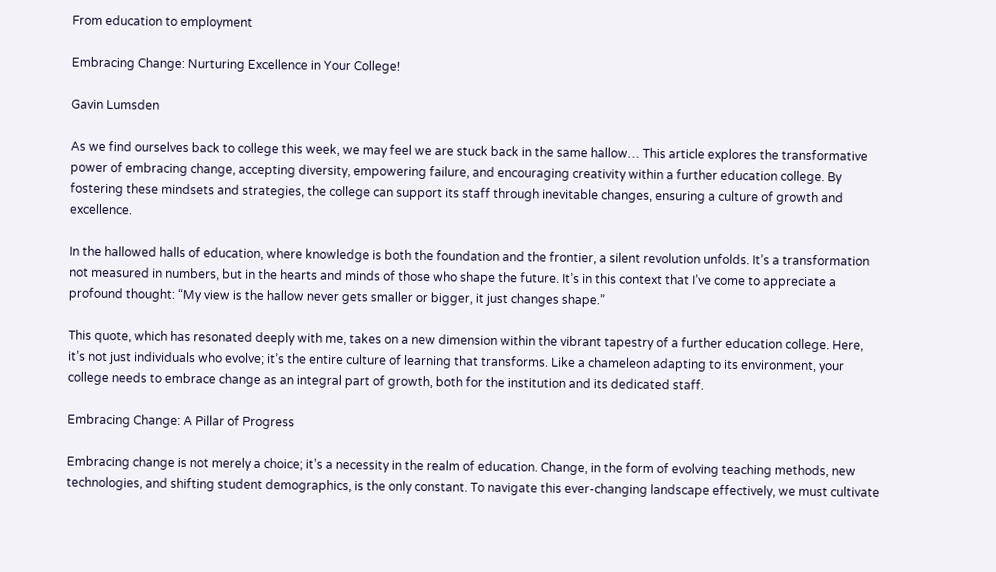From education to employment

Embracing Change: Nurturing Excellence in Your College!

Gavin Lumsden

As we find ourselves back to college this week, we may feel we are stuck back in the same hallow… This article explores the transformative power of embracing change, accepting diversity, empowering failure, and encouraging creativity within a further education college. By fostering these mindsets and strategies, the college can support its staff through inevitable changes, ensuring a culture of growth and excellence.

In the hallowed halls of education, where knowledge is both the foundation and the frontier, a silent revolution unfolds. It’s a transformation not measured in numbers, but in the hearts and minds of those who shape the future. It’s in this context that I’ve come to appreciate a profound thought: “My view is the hallow never gets smaller or bigger, it just changes shape.”

This quote, which has resonated deeply with me, takes on a new dimension within the vibrant tapestry of a further education college. Here, it’s not just individuals who evolve; it’s the entire culture of learning that transforms. Like a chameleon adapting to its environment, your college needs to embrace change as an integral part of growth, both for the institution and its dedicated staff.

Embracing Change: A Pillar of Progress

Embracing change is not merely a choice; it’s a necessity in the realm of education. Change, in the form of evolving teaching methods, new technologies, and shifting student demographics, is the only constant. To navigate this ever-changing landscape effectively, we must cultivate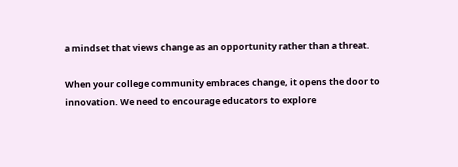a mindset that views change as an opportunity rather than a threat.

When your college community embraces change, it opens the door to innovation. We need to encourage educators to explore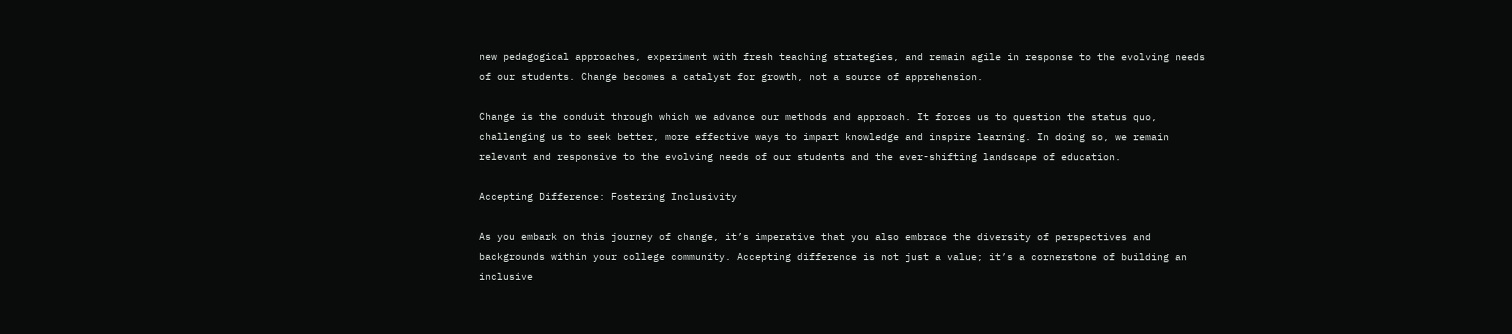new pedagogical approaches, experiment with fresh teaching strategies, and remain agile in response to the evolving needs of our students. Change becomes a catalyst for growth, not a source of apprehension.

Change is the conduit through which we advance our methods and approach. It forces us to question the status quo, challenging us to seek better, more effective ways to impart knowledge and inspire learning. In doing so, we remain relevant and responsive to the evolving needs of our students and the ever-shifting landscape of education.

Accepting Difference: Fostering Inclusivity

As you embark on this journey of change, it’s imperative that you also embrace the diversity of perspectives and backgrounds within your college community. Accepting difference is not just a value; it’s a cornerstone of building an inclusive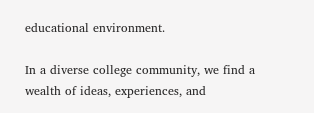educational environment.

In a diverse college community, we find a wealth of ideas, experiences, and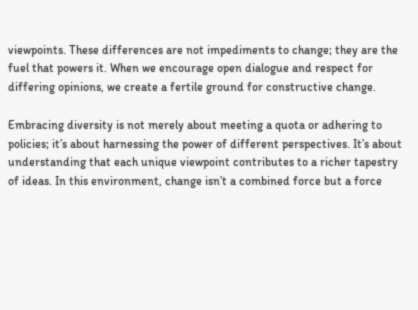viewpoints. These differences are not impediments to change; they are the fuel that powers it. When we encourage open dialogue and respect for differing opinions, we create a fertile ground for constructive change.

Embracing diversity is not merely about meeting a quota or adhering to policies; it’s about harnessing the power of different perspectives. It’s about understanding that each unique viewpoint contributes to a richer tapestry of ideas. In this environment, change isn’t a combined force but a force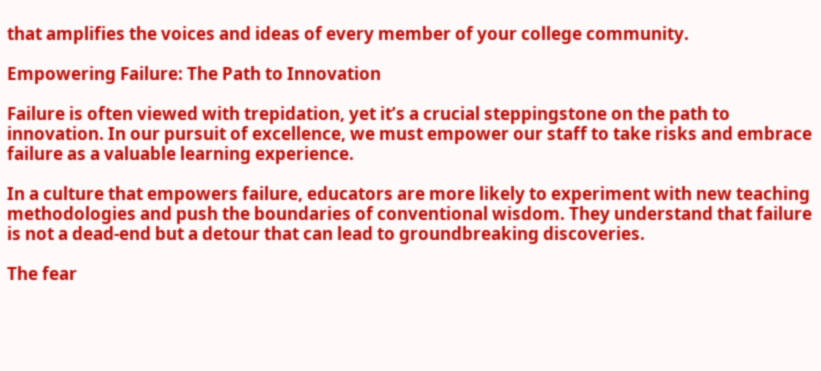that amplifies the voices and ideas of every member of your college community.

Empowering Failure: The Path to Innovation

Failure is often viewed with trepidation, yet it’s a crucial steppingstone on the path to innovation. In our pursuit of excellence, we must empower our staff to take risks and embrace failure as a valuable learning experience.

In a culture that empowers failure, educators are more likely to experiment with new teaching methodologies and push the boundaries of conventional wisdom. They understand that failure is not a dead-end but a detour that can lead to groundbreaking discoveries.

The fear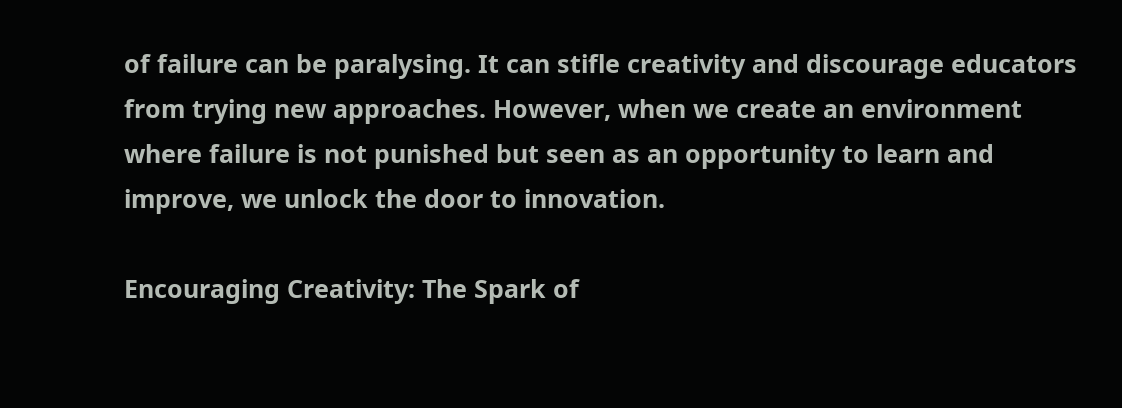of failure can be paralysing. It can stifle creativity and discourage educators from trying new approaches. However, when we create an environment where failure is not punished but seen as an opportunity to learn and improve, we unlock the door to innovation.

Encouraging Creativity: The Spark of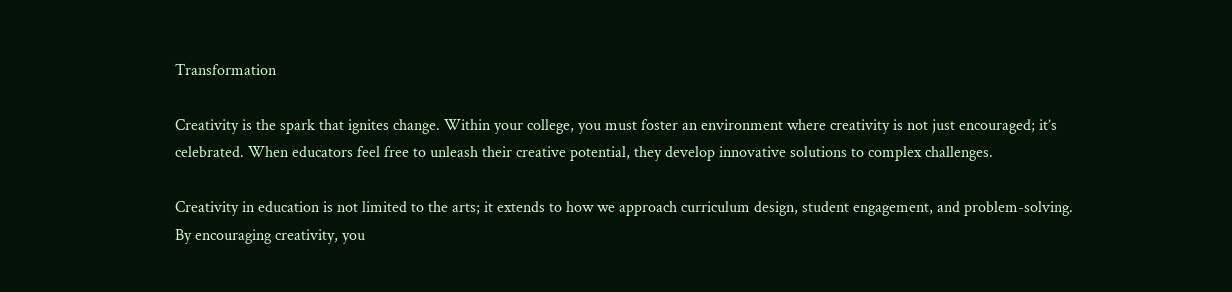Transformation

Creativity is the spark that ignites change. Within your college, you must foster an environment where creativity is not just encouraged; it’s celebrated. When educators feel free to unleash their creative potential, they develop innovative solutions to complex challenges.

Creativity in education is not limited to the arts; it extends to how we approach curriculum design, student engagement, and problem-solving. By encouraging creativity, you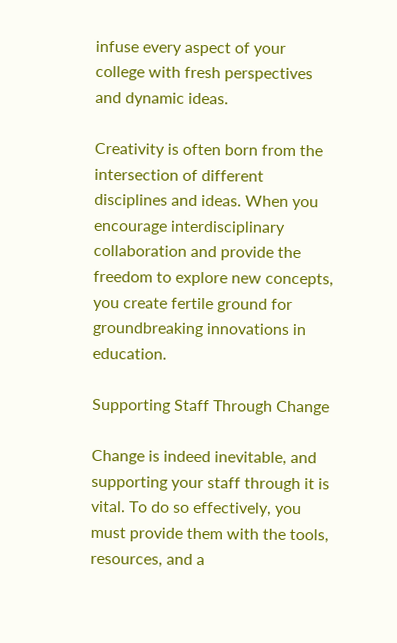infuse every aspect of your college with fresh perspectives and dynamic ideas.

Creativity is often born from the intersection of different disciplines and ideas. When you encourage interdisciplinary collaboration and provide the freedom to explore new concepts, you create fertile ground for groundbreaking innovations in education.

Supporting Staff Through Change

Change is indeed inevitable, and supporting your staff through it is vital. To do so effectively, you must provide them with the tools, resources, and a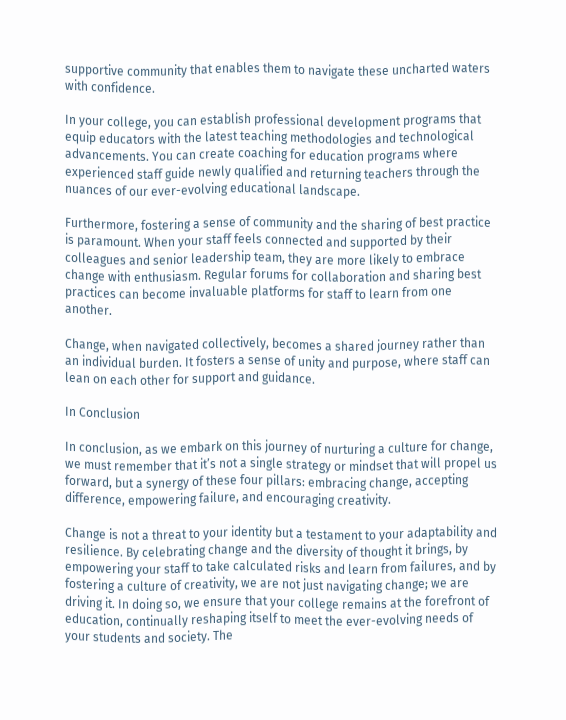supportive community that enables them to navigate these uncharted waters with confidence.

In your college, you can establish professional development programs that equip educators with the latest teaching methodologies and technological advancements. You can create coaching for education programs where experienced staff guide newly qualified and returning teachers through the nuances of our ever-evolving educational landscape.

Furthermore, fostering a sense of community and the sharing of best practice is paramount. When your staff feels connected and supported by their colleagues and senior leadership team, they are more likely to embrace change with enthusiasm. Regular forums for collaboration and sharing best practices can become invaluable platforms for staff to learn from one another.

Change, when navigated collectively, becomes a shared journey rather than an individual burden. It fosters a sense of unity and purpose, where staff can lean on each other for support and guidance.

In Conclusion

In conclusion, as we embark on this journey of nurturing a culture for change, we must remember that it’s not a single strategy or mindset that will propel us forward, but a synergy of these four pillars: embracing change, accepting difference, empowering failure, and encouraging creativity.

Change is not a threat to your identity but a testament to your adaptability and resilience. By celebrating change and the diversity of thought it brings, by empowering your staff to take calculated risks and learn from failures, and by fostering a culture of creativity, we are not just navigating change; we are driving it. In doing so, we ensure that your college remains at the forefront of education, continually reshaping itself to meet the ever-evolving needs of your students and society. The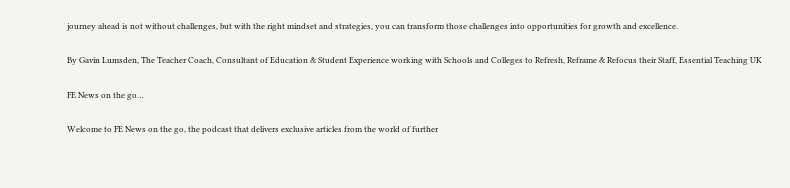journey ahead is not without challenges, but with the right mindset and strategies, you can transform those challenges into opportunities for growth and excellence.

By Gavin Lumsden, The Teacher Coach, Consultant of Education & Student Experience working with Schools and Colleges to Refresh, Reframe & Refocus their Staff, Essential Teaching UK

FE News on the go…

Welcome to FE News on the go, the podcast that delivers exclusive articles from the world of further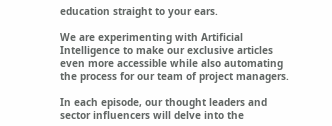education straight to your ears.

We are experimenting with Artificial Intelligence to make our exclusive articles even more accessible while also automating the process for our team of project managers.

In each episode, our thought leaders and sector influencers will delve into the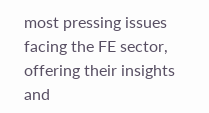most pressing issues facing the FE sector, offering their insights and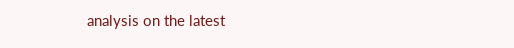analysis on the latest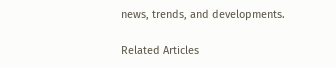news, trends, and developments.

Related Articles